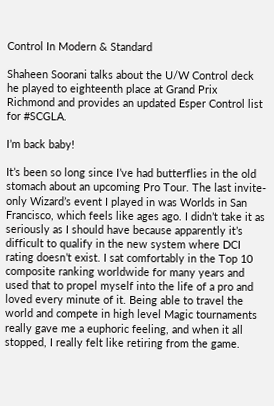Control In Modern & Standard

Shaheen Soorani talks about the U/W Control deck he played to eighteenth place at Grand Prix Richmond and provides an updated Esper Control list for #SCGLA.

I’m back baby!

It’s been so long since I’ve had butterflies in the old stomach about an upcoming Pro Tour. The last invite-only Wizard’s event I played in was Worlds in San Francisco, which feels like ages ago. I didn’t take it as seriously as I should have because apparently it’s difficult to qualify in the new system where DCI rating doesn’t exist. I sat comfortably in the Top 10 composite ranking worldwide for many years and used that to propel myself into the life of a pro and loved every minute of it. Being able to travel the world and compete in high level Magic tournaments really gave me a euphoric feeling, and when it all stopped, I really felt like retiring from the game.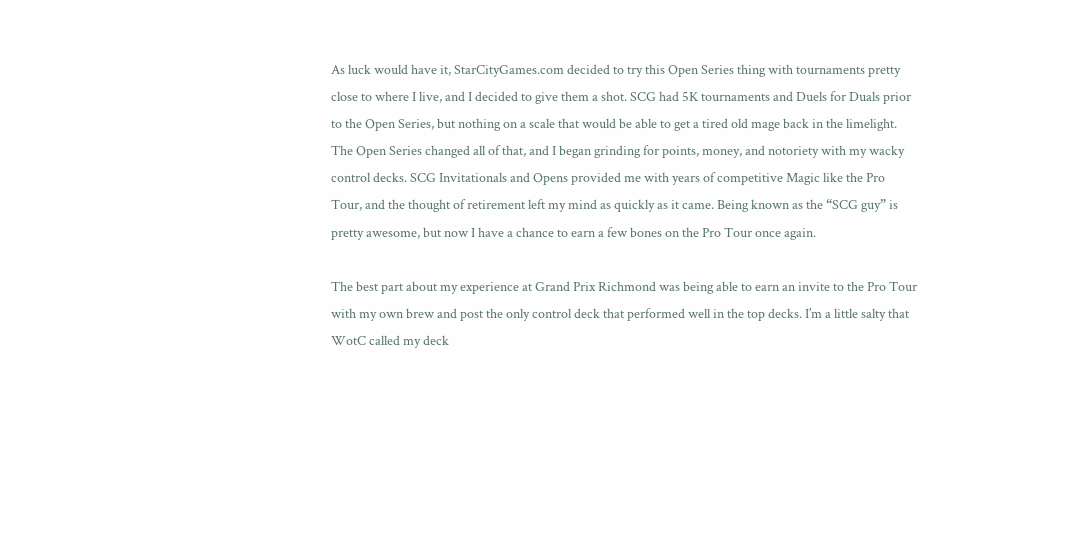As luck would have it, StarCityGames.com decided to try this Open Series thing with tournaments pretty close to where I live, and I decided to give them a shot. SCG had 5K tournaments and Duels for Duals prior to the Open Series, but nothing on a scale that would be able to get a tired old mage back in the limelight. The Open Series changed all of that, and I began grinding for points, money, and notoriety with my wacky control decks. SCG Invitationals and Opens provided me with years of competitive Magic like the Pro Tour, and the thought of retirement left my mind as quickly as it came. Being known as the “SCG guy” is pretty awesome, but now I have a chance to earn a few bones on the Pro Tour once again.

The best part about my experience at Grand Prix Richmond was being able to earn an invite to the Pro Tour with my own brew and post the only control deck that performed well in the top decks. I’m a little salty that WotC called my deck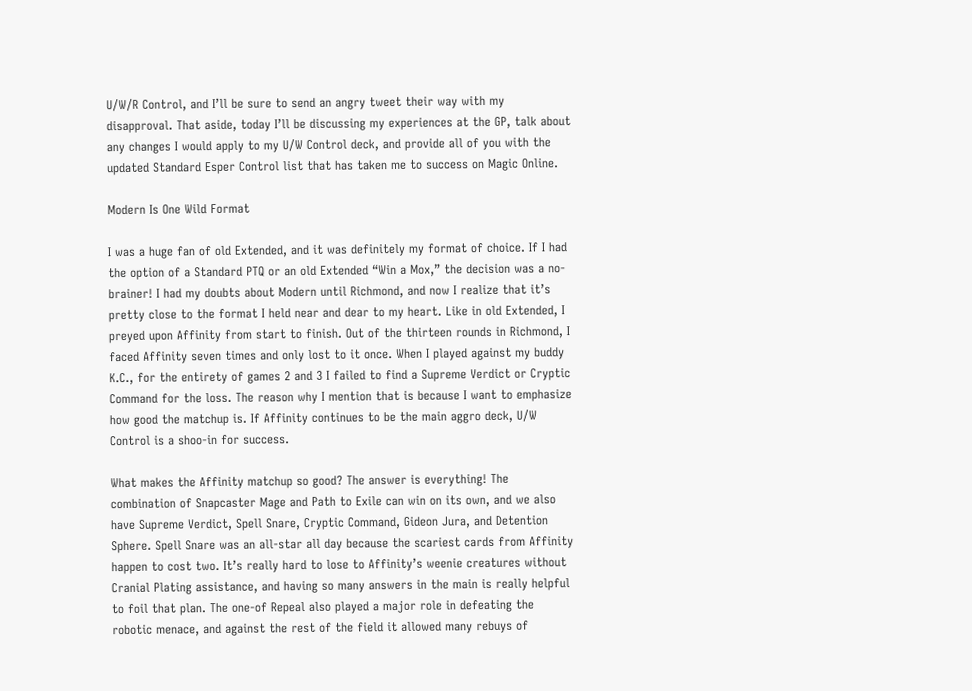U/W/R Control, and I’ll be sure to send an angry tweet their way with my disapproval. That aside, today I’ll be discussing my experiences at the GP, talk about any changes I would apply to my U/W Control deck, and provide all of you with the updated Standard Esper Control list that has taken me to success on Magic Online.

Modern Is One Wild Format

I was a huge fan of old Extended, and it was definitely my format of choice. If I had the option of a Standard PTQ or an old Extended “Win a Mox,” the decision was a no-brainer! I had my doubts about Modern until Richmond, and now I realize that it’s pretty close to the format I held near and dear to my heart. Like in old Extended, I preyed upon Affinity from start to finish. Out of the thirteen rounds in Richmond, I faced Affinity seven times and only lost to it once. When I played against my buddy K.C., for the entirety of games 2 and 3 I failed to find a Supreme Verdict or Cryptic Command for the loss. The reason why I mention that is because I want to emphasize how good the matchup is. If Affinity continues to be the main aggro deck, U/W Control is a shoo-in for success.

What makes the Affinity matchup so good? The answer is everything! The combination of Snapcaster Mage and Path to Exile can win on its own, and we also have Supreme Verdict, Spell Snare, Cryptic Command, Gideon Jura, and Detention Sphere. Spell Snare was an all-star all day because the scariest cards from Affinity happen to cost two. It’s really hard to lose to Affinity’s weenie creatures without Cranial Plating assistance, and having so many answers in the main is really helpful to foil that plan. The one-of Repeal also played a major role in defeating the robotic menace, and against the rest of the field it allowed many rebuys of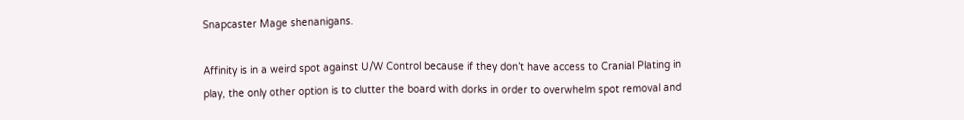Snapcaster Mage shenanigans.

Affinity is in a weird spot against U/W Control because if they don’t have access to Cranial Plating in play, the only other option is to clutter the board with dorks in order to overwhelm spot removal and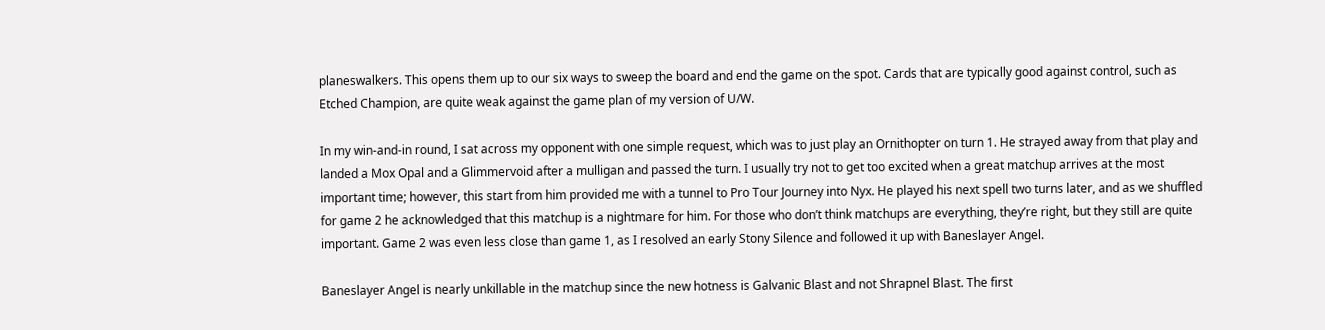planeswalkers. This opens them up to our six ways to sweep the board and end the game on the spot. Cards that are typically good against control, such as Etched Champion, are quite weak against the game plan of my version of U/W.

In my win-and-in round, I sat across my opponent with one simple request, which was to just play an Ornithopter on turn 1. He strayed away from that play and landed a Mox Opal and a Glimmervoid after a mulligan and passed the turn. I usually try not to get too excited when a great matchup arrives at the most important time; however, this start from him provided me with a tunnel to Pro Tour Journey into Nyx. He played his next spell two turns later, and as we shuffled for game 2 he acknowledged that this matchup is a nightmare for him. For those who don’t think matchups are everything, they’re right, but they still are quite important. Game 2 was even less close than game 1, as I resolved an early Stony Silence and followed it up with Baneslayer Angel.

Baneslayer Angel is nearly unkillable in the matchup since the new hotness is Galvanic Blast and not Shrapnel Blast. The first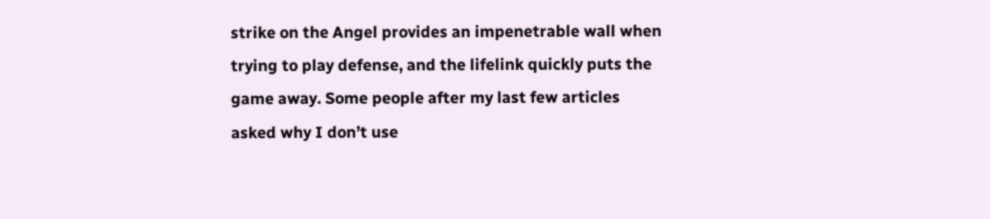strike on the Angel provides an impenetrable wall when trying to play defense, and the lifelink quickly puts the game away. Some people after my last few articles asked why I don’t use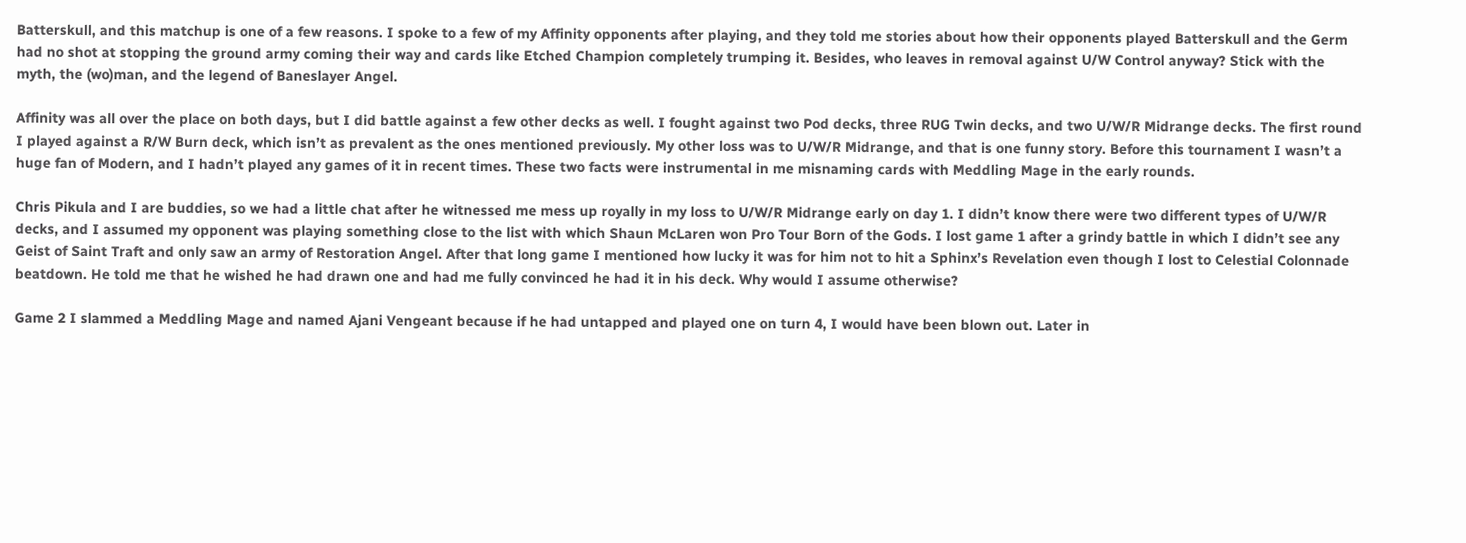Batterskull, and this matchup is one of a few reasons. I spoke to a few of my Affinity opponents after playing, and they told me stories about how their opponents played Batterskull and the Germ had no shot at stopping the ground army coming their way and cards like Etched Champion completely trumping it. Besides, who leaves in removal against U/W Control anyway? Stick with the myth, the (wo)man, and the legend of Baneslayer Angel.

Affinity was all over the place on both days, but I did battle against a few other decks as well. I fought against two Pod decks, three RUG Twin decks, and two U/W/R Midrange decks. The first round I played against a R/W Burn deck, which isn’t as prevalent as the ones mentioned previously. My other loss was to U/W/R Midrange, and that is one funny story. Before this tournament I wasn’t a huge fan of Modern, and I hadn’t played any games of it in recent times. These two facts were instrumental in me misnaming cards with Meddling Mage in the early rounds.

Chris Pikula and I are buddies, so we had a little chat after he witnessed me mess up royally in my loss to U/W/R Midrange early on day 1. I didn’t know there were two different types of U/W/R decks, and I assumed my opponent was playing something close to the list with which Shaun McLaren won Pro Tour Born of the Gods. I lost game 1 after a grindy battle in which I didn’t see any Geist of Saint Traft and only saw an army of Restoration Angel. After that long game I mentioned how lucky it was for him not to hit a Sphinx’s Revelation even though I lost to Celestial Colonnade beatdown. He told me that he wished he had drawn one and had me fully convinced he had it in his deck. Why would I assume otherwise?

Game 2 I slammed a Meddling Mage and named Ajani Vengeant because if he had untapped and played one on turn 4, I would have been blown out. Later in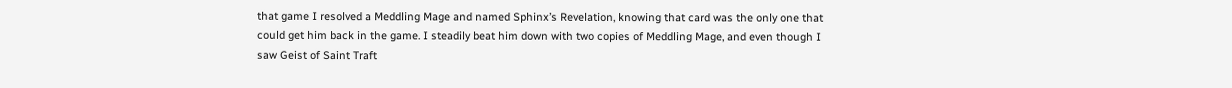that game I resolved a Meddling Mage and named Sphinx’s Revelation, knowing that card was the only one that could get him back in the game. I steadily beat him down with two copies of Meddling Mage, and even though I saw Geist of Saint Traft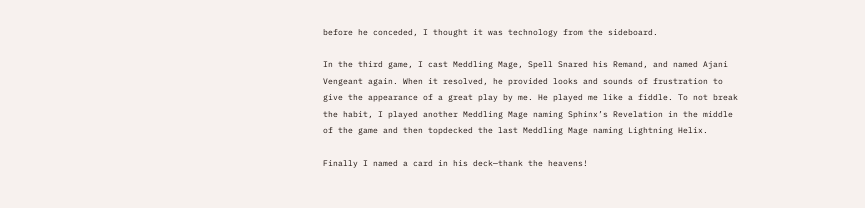before he conceded, I thought it was technology from the sideboard.

In the third game, I cast Meddling Mage, Spell Snared his Remand, and named Ajani Vengeant again. When it resolved, he provided looks and sounds of frustration to give the appearance of a great play by me. He played me like a fiddle. To not break the habit, I played another Meddling Mage naming Sphinx’s Revelation in the middle of the game and then topdecked the last Meddling Mage naming Lightning Helix.

Finally I named a card in his deck—thank the heavens!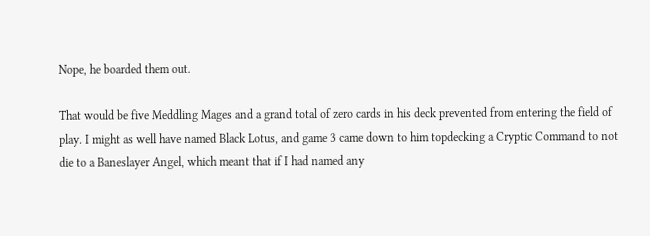Nope, he boarded them out.

That would be five Meddling Mages and a grand total of zero cards in his deck prevented from entering the field of play. I might as well have named Black Lotus, and game 3 came down to him topdecking a Cryptic Command to not die to a Baneslayer Angel, which meant that if I had named any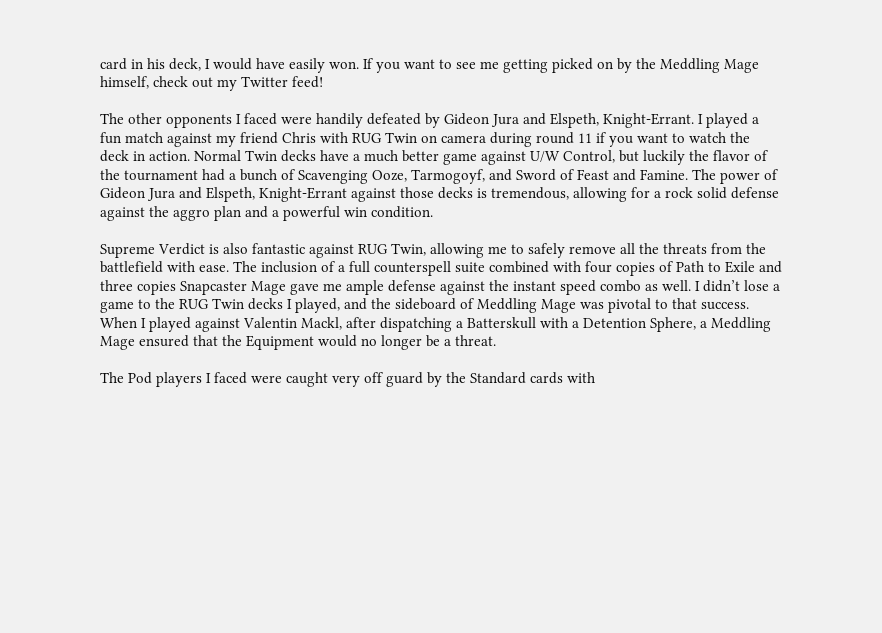card in his deck, I would have easily won. If you want to see me getting picked on by the Meddling Mage himself, check out my Twitter feed!

The other opponents I faced were handily defeated by Gideon Jura and Elspeth, Knight-Errant. I played a fun match against my friend Chris with RUG Twin on camera during round 11 if you want to watch the deck in action. Normal Twin decks have a much better game against U/W Control, but luckily the flavor of the tournament had a bunch of Scavenging Ooze, Tarmogoyf, and Sword of Feast and Famine. The power of Gideon Jura and Elspeth, Knight-Errant against those decks is tremendous, allowing for a rock solid defense against the aggro plan and a powerful win condition.

Supreme Verdict is also fantastic against RUG Twin, allowing me to safely remove all the threats from the battlefield with ease. The inclusion of a full counterspell suite combined with four copies of Path to Exile and three copies Snapcaster Mage gave me ample defense against the instant speed combo as well. I didn’t lose a game to the RUG Twin decks I played, and the sideboard of Meddling Mage was pivotal to that success. When I played against Valentin Mackl, after dispatching a Batterskull with a Detention Sphere, a Meddling Mage ensured that the Equipment would no longer be a threat.

The Pod players I faced were caught very off guard by the Standard cards with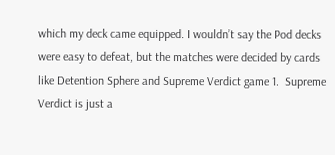which my deck came equipped. I wouldn’t say the Pod decks were easy to defeat, but the matches were decided by cards like Detention Sphere and Supreme Verdict game 1.  Supreme Verdict is just a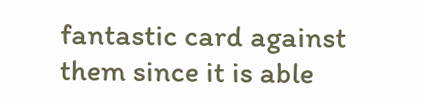fantastic card against them since it is able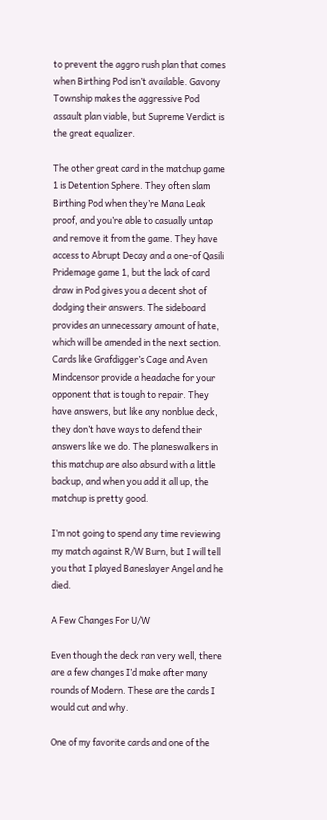to prevent the aggro rush plan that comes when Birthing Pod isn’t available. Gavony Township makes the aggressive Pod assault plan viable, but Supreme Verdict is the great equalizer.

The other great card in the matchup game 1 is Detention Sphere. They often slam Birthing Pod when they’re Mana Leak proof, and you’re able to casually untap and remove it from the game. They have access to Abrupt Decay and a one-of Qasili Pridemage game 1, but the lack of card draw in Pod gives you a decent shot of dodging their answers. The sideboard provides an unnecessary amount of hate, which will be amended in the next section. Cards like Grafdigger’s Cage and Aven Mindcensor provide a headache for your opponent that is tough to repair. They have answers, but like any nonblue deck, they don’t have ways to defend their answers like we do. The planeswalkers in this matchup are also absurd with a little backup, and when you add it all up, the matchup is pretty good.

I’m not going to spend any time reviewing my match against R/W Burn, but I will tell you that I played Baneslayer Angel and he died.

A Few Changes For U/W

Even though the deck ran very well, there are a few changes I’d make after many rounds of Modern. These are the cards I would cut and why.

One of my favorite cards and one of the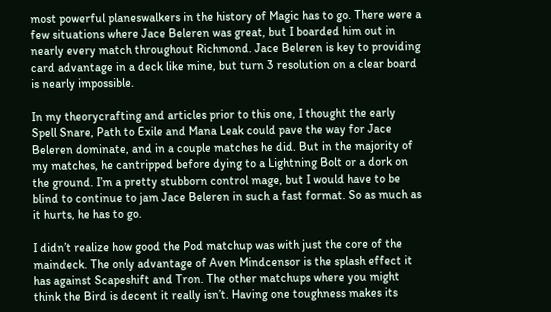most powerful planeswalkers in the history of Magic has to go. There were a few situations where Jace Beleren was great, but I boarded him out in nearly every match throughout Richmond. Jace Beleren is key to providing card advantage in a deck like mine, but turn 3 resolution on a clear board is nearly impossible.

In my theorycrafting and articles prior to this one, I thought the early Spell Snare, Path to Exile and Mana Leak could pave the way for Jace Beleren dominate, and in a couple matches he did. But in the majority of my matches, he cantripped before dying to a Lightning Bolt or a dork on the ground. I’m a pretty stubborn control mage, but I would have to be blind to continue to jam Jace Beleren in such a fast format. So as much as it hurts, he has to go.

I didn’t realize how good the Pod matchup was with just the core of the maindeck. The only advantage of Aven Mindcensor is the splash effect it has against Scapeshift and Tron. The other matchups where you might think the Bird is decent it really isn’t. Having one toughness makes its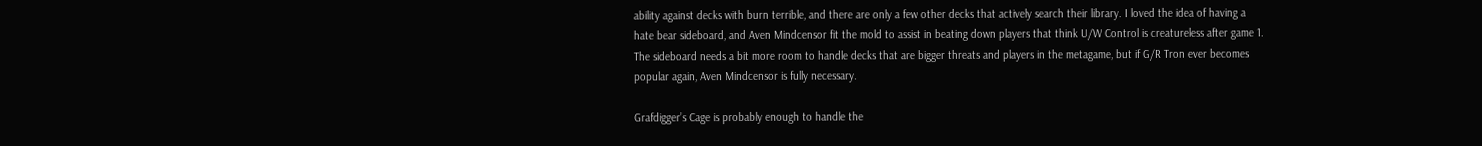ability against decks with burn terrible, and there are only a few other decks that actively search their library. I loved the idea of having a hate bear sideboard, and Aven Mindcensor fit the mold to assist in beating down players that think U/W Control is creatureless after game 1. The sideboard needs a bit more room to handle decks that are bigger threats and players in the metagame, but if G/R Tron ever becomes popular again, Aven Mindcensor is fully necessary.

Grafdigger’s Cage is probably enough to handle the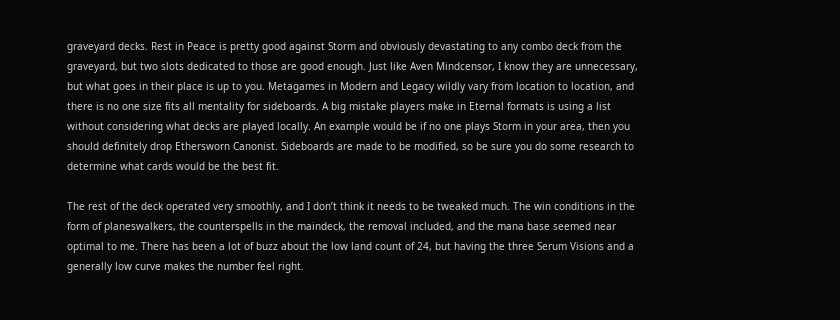graveyard decks. Rest in Peace is pretty good against Storm and obviously devastating to any combo deck from the graveyard, but two slots dedicated to those are good enough. Just like Aven Mindcensor, I know they are unnecessary, but what goes in their place is up to you. Metagames in Modern and Legacy wildly vary from location to location, and there is no one size fits all mentality for sideboards. A big mistake players make in Eternal formats is using a list without considering what decks are played locally. An example would be if no one plays Storm in your area, then you should definitely drop Ethersworn Canonist. Sideboards are made to be modified, so be sure you do some research to determine what cards would be the best fit.

The rest of the deck operated very smoothly, and I don’t think it needs to be tweaked much. The win conditions in the form of planeswalkers, the counterspells in the maindeck, the removal included, and the mana base seemed near optimal to me. There has been a lot of buzz about the low land count of 24, but having the three Serum Visions and a generally low curve makes the number feel right.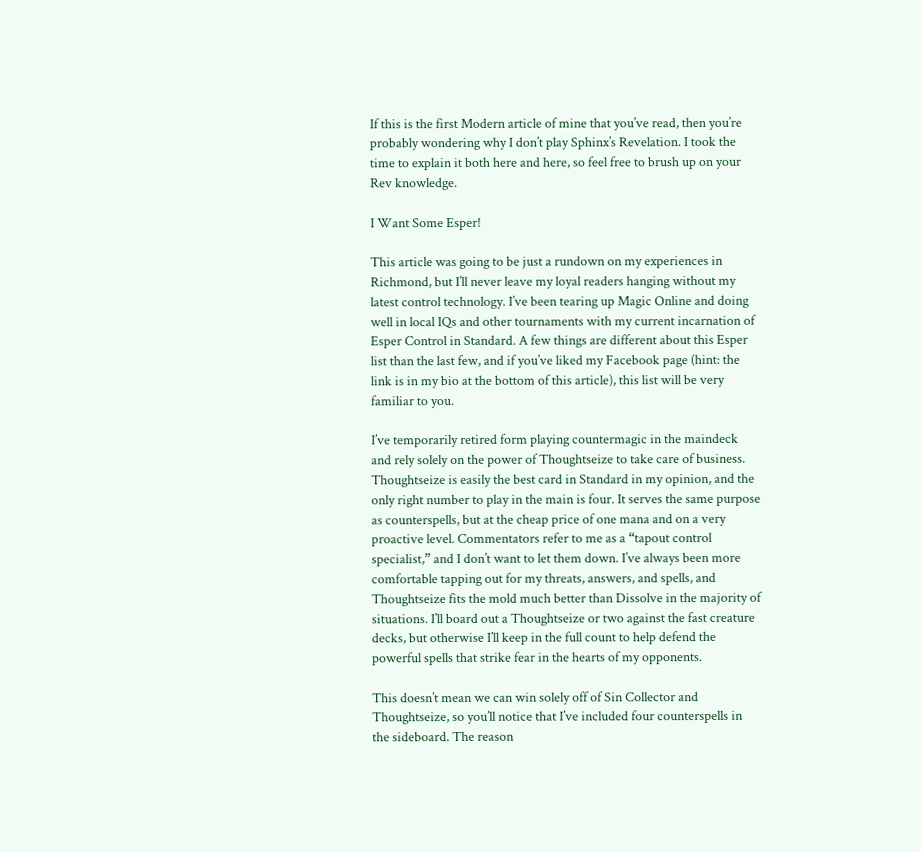If this is the first Modern article of mine that you’ve read, then you’re probably wondering why I don’t play Sphinx’s Revelation. I took the time to explain it both here and here, so feel free to brush up on your Rev knowledge.

I Want Some Esper!

This article was going to be just a rundown on my experiences in Richmond, but I’ll never leave my loyal readers hanging without my latest control technology. I’ve been tearing up Magic Online and doing well in local IQs and other tournaments with my current incarnation of Esper Control in Standard. A few things are different about this Esper list than the last few, and if you’ve liked my Facebook page (hint: the link is in my bio at the bottom of this article), this list will be very familiar to you.

I’ve temporarily retired form playing countermagic in the maindeck and rely solely on the power of Thoughtseize to take care of business. Thoughtseize is easily the best card in Standard in my opinion, and the only right number to play in the main is four. It serves the same purpose as counterspells, but at the cheap price of one mana and on a very proactive level. Commentators refer to me as a “tapout control specialist,” and I don’t want to let them down. I’ve always been more comfortable tapping out for my threats, answers, and spells, and Thoughtseize fits the mold much better than Dissolve in the majority of situations. I’ll board out a Thoughtseize or two against the fast creature decks, but otherwise I’ll keep in the full count to help defend the powerful spells that strike fear in the hearts of my opponents.

This doesn’t mean we can win solely off of Sin Collector and Thoughtseize, so you’ll notice that I’ve included four counterspells in the sideboard. The reason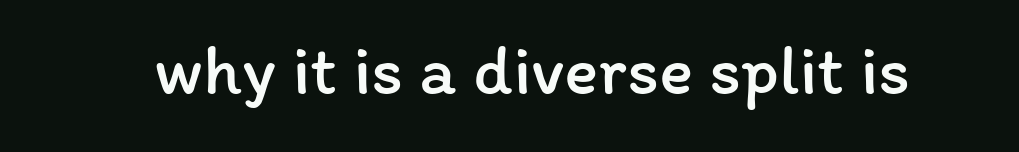why it is a diverse split is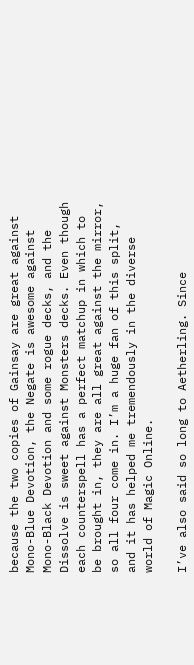because the two copies of Gainsay are great against Mono-Blue Devotion, the Negate is awesome against Mono-Black Devotion and some rogue decks, and the Dissolve is sweet against Monsters decks. Even though each counterspell has a perfect matchup in which to be brought in, they are all great against the mirror, so all four come in. I’m a huge fan of this split, and it has helped me tremendously in the diverse world of Magic Online.

I’ve also said so long to Aetherling. Since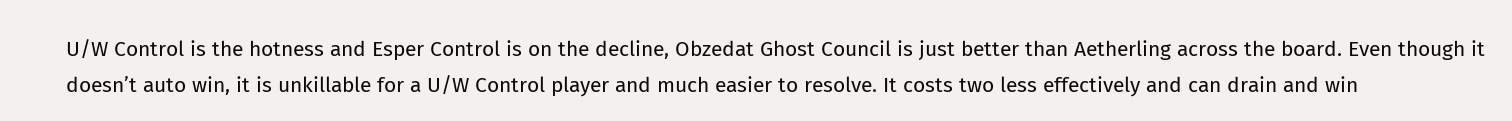U/W Control is the hotness and Esper Control is on the decline, Obzedat Ghost Council is just better than Aetherling across the board. Even though it doesn’t auto win, it is unkillable for a U/W Control player and much easier to resolve. It costs two less effectively and can drain and win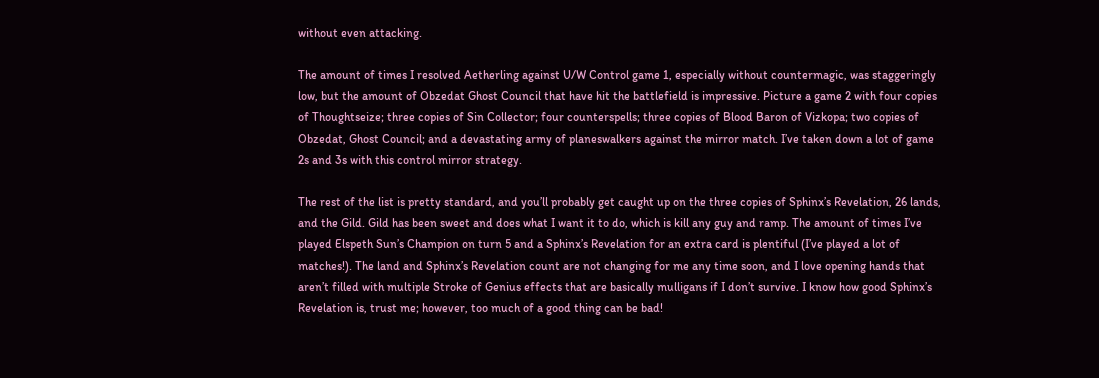without even attacking.

The amount of times I resolved Aetherling against U/W Control game 1, especially without countermagic, was staggeringly low, but the amount of Obzedat Ghost Council that have hit the battlefield is impressive. Picture a game 2 with four copies of Thoughtseize; three copies of Sin Collector; four counterspells; three copies of Blood Baron of Vizkopa; two copies of Obzedat, Ghost Council; and a devastating army of planeswalkers against the mirror match. I’ve taken down a lot of game 2s and 3s with this control mirror strategy.

The rest of the list is pretty standard, and you’ll probably get caught up on the three copies of Sphinx’s Revelation, 26 lands, and the Gild. Gild has been sweet and does what I want it to do, which is kill any guy and ramp. The amount of times I’ve played Elspeth Sun’s Champion on turn 5 and a Sphinx’s Revelation for an extra card is plentiful (I’ve played a lot of matches!). The land and Sphinx’s Revelation count are not changing for me any time soon, and I love opening hands that aren’t filled with multiple Stroke of Genius effects that are basically mulligans if I don’t survive. I know how good Sphinx’s Revelation is, trust me; however, too much of a good thing can be bad!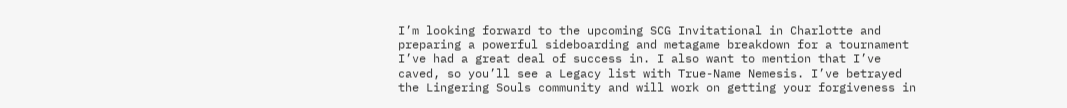I’m looking forward to the upcoming SCG Invitational in Charlotte and preparing a powerful sideboarding and metagame breakdown for a tournament I’ve had a great deal of success in. I also want to mention that I’ve caved, so you’ll see a Legacy list with True-Name Nemesis. I’ve betrayed the Lingering Souls community and will work on getting your forgiveness in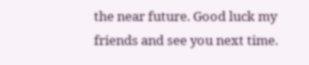the near future. Good luck my friends and see you next time.